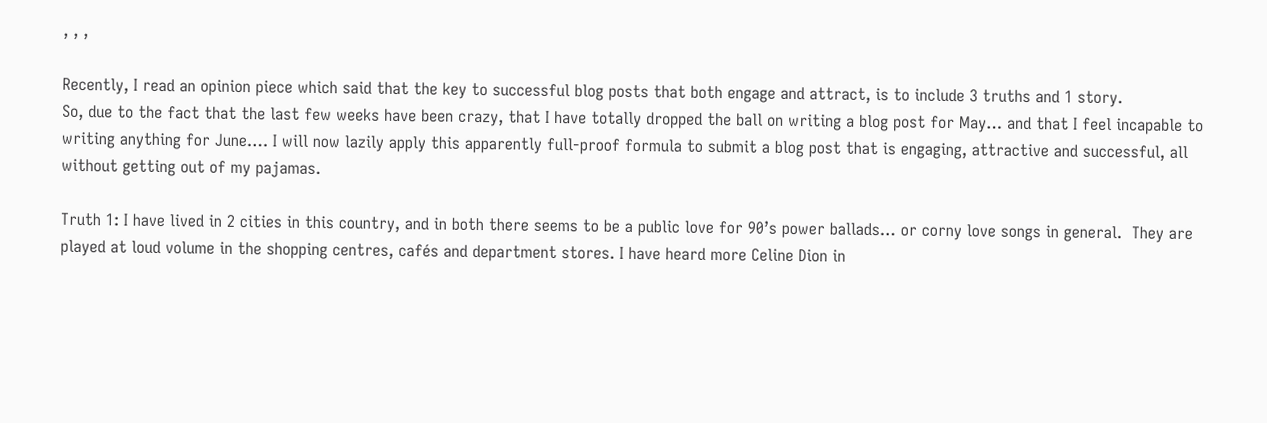, , ,

Recently, I read an opinion piece which said that the key to successful blog posts that both engage and attract, is to include 3 truths and 1 story.
So, due to the fact that the last few weeks have been crazy, that I have totally dropped the ball on writing a blog post for May… and that I feel incapable to writing anything for June…. I will now lazily apply this apparently full-proof formula to submit a blog post that is engaging, attractive and successful, all without getting out of my pajamas.

Truth 1: I have lived in 2 cities in this country, and in both there seems to be a public love for 90’s power ballads… or corny love songs in general.  They are played at loud volume in the shopping centres, cafés and department stores. I have heard more Celine Dion in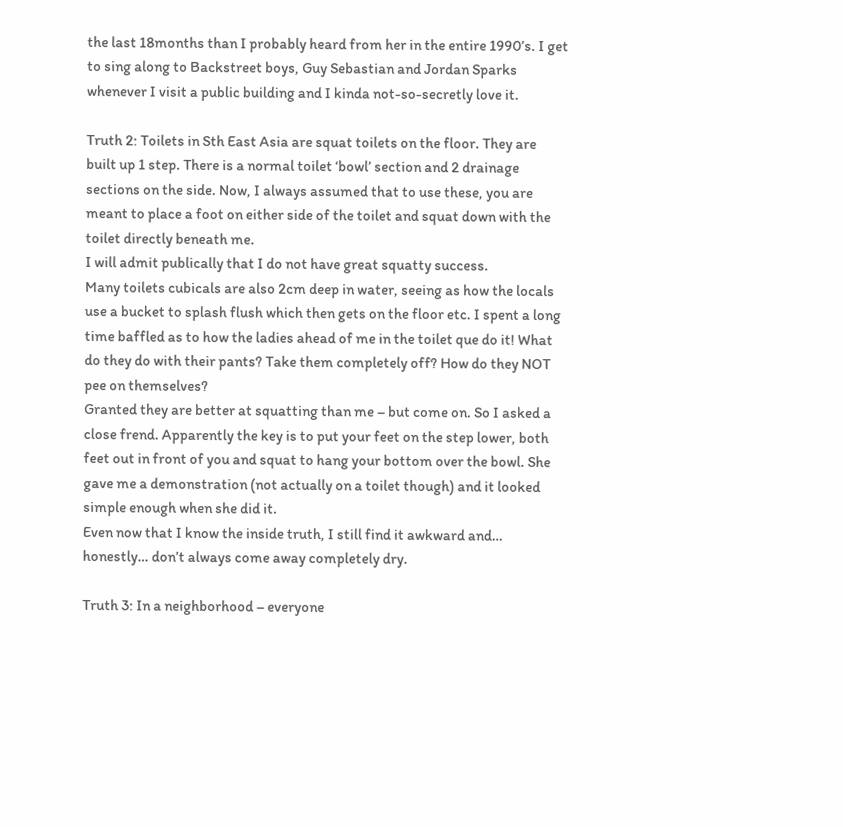the last 18months than I probably heard from her in the entire 1990’s. I get to sing along to Backstreet boys, Guy Sebastian and Jordan Sparks whenever I visit a public building and I kinda not-so-secretly love it.

Truth 2: Toilets in Sth East Asia are squat toilets on the floor. They are built up 1 step. There is a normal toilet ‘bowl’ section and 2 drainage sections on the side. Now, I always assumed that to use these, you are meant to place a foot on either side of the toilet and squat down with the toilet directly beneath me.
I will admit publically that I do not have great squatty success.
Many toilets cubicals are also 2cm deep in water, seeing as how the locals use a bucket to splash flush which then gets on the floor etc. I spent a long time baffled as to how the ladies ahead of me in the toilet que do it! What do they do with their pants? Take them completely off? How do they NOT pee on themselves?
Granted they are better at squatting than me – but come on. So I asked a close frend. Apparently the key is to put your feet on the step lower, both feet out in front of you and squat to hang your bottom over the bowl. She gave me a demonstration (not actually on a toilet though) and it looked simple enough when she did it.
Even now that I know the inside truth, I still find it awkward and… honestly… don’t always come away completely dry.

Truth 3: In a neighborhood – everyone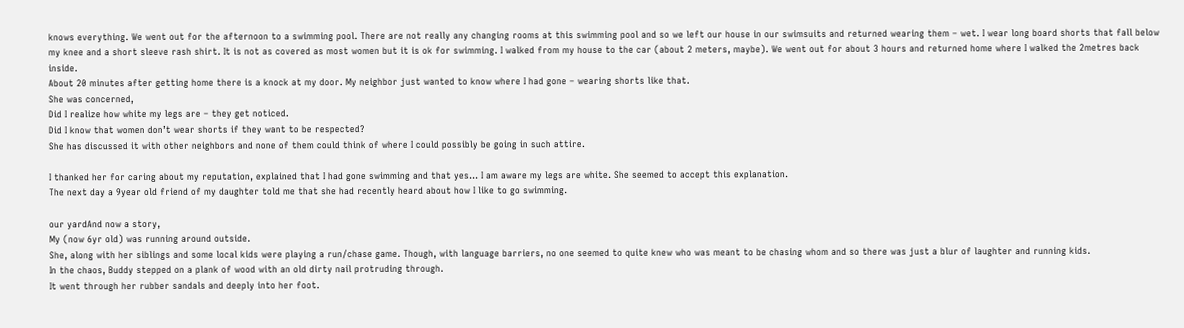knows everything. We went out for the afternoon to a swimming pool. There are not really any changing rooms at this swimming pool and so we left our house in our swimsuits and returned wearing them – wet. I wear long board shorts that fall below my knee and a short sleeve rash shirt. It is not as covered as most women but it is ok for swimming. I walked from my house to the car (about 2 meters, maybe). We went out for about 3 hours and returned home where I walked the 2metres back inside.
About 20 minutes after getting home there is a knock at my door. My neighbor just wanted to know where I had gone – wearing shorts like that.
She was concerned,
Did I realize how white my legs are – they get noticed.
Did I know that women don’t wear shorts if they want to be respected?
She has discussed it with other neighbors and none of them could think of where I could possibly be going in such attire.

I thanked her for caring about my reputation, explained that I had gone swimming and that yes… I am aware my legs are white. She seemed to accept this explanation.
The next day a 9year old friend of my daughter told me that she had recently heard about how I like to go swimming.

our yardAnd now a story,
My (now 6yr old) was running around outside.
She, along with her siblings and some local kids were playing a run/chase game. Though, with language barriers, no one seemed to quite knew who was meant to be chasing whom and so there was just a blur of laughter and running kids.
In the chaos, Buddy stepped on a plank of wood with an old dirty nail protruding through.
It went through her rubber sandals and deeply into her foot.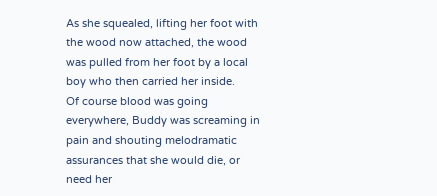As she squealed, lifting her foot with the wood now attached, the wood was pulled from her foot by a local boy who then carried her inside.
Of course blood was going everywhere, Buddy was screaming in pain and shouting melodramatic assurances that she would die, or need her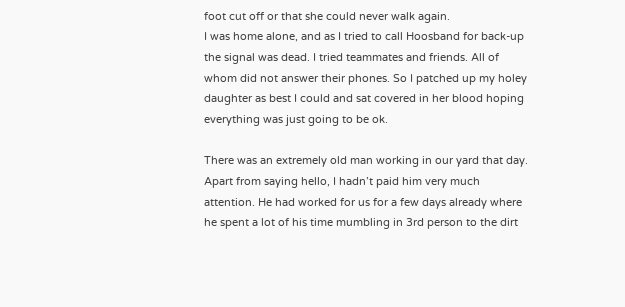foot cut off or that she could never walk again.
I was home alone, and as I tried to call Hoosband for back-up the signal was dead. I tried teammates and friends. All of whom did not answer their phones. So I patched up my holey daughter as best I could and sat covered in her blood hoping everything was just going to be ok.

There was an extremely old man working in our yard that day.
Apart from saying hello, I hadn’t paid him very much attention. He had worked for us for a few days already where he spent a lot of his time mumbling in 3rd person to the dirt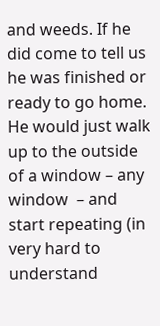and weeds. If he did come to tell us he was finished or ready to go home. He would just walk up to the outside of a window – any window  – and start repeating (in very hard to understand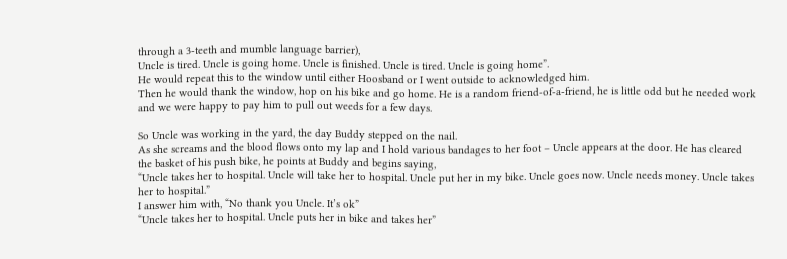through a 3-teeth and mumble language barrier),
Uncle is tired. Uncle is going home. Uncle is finished. Uncle is tired. Uncle is going home”.
He would repeat this to the window until either Hoosband or I went outside to acknowledged him.
Then he would thank the window, hop on his bike and go home. He is a random friend-of-a-friend, he is little odd but he needed work and we were happy to pay him to pull out weeds for a few days.

So Uncle was working in the yard, the day Buddy stepped on the nail.
As she screams and the blood flows onto my lap and I hold various bandages to her foot – Uncle appears at the door. He has cleared the basket of his push bike, he points at Buddy and begins saying,
“Uncle takes her to hospital. Uncle will take her to hospital. Uncle put her in my bike. Uncle goes now. Uncle needs money. Uncle takes her to hospital.”
I answer him with, “No thank you Uncle. It’s ok”
“Uncle takes her to hospital. Uncle puts her in bike and takes her”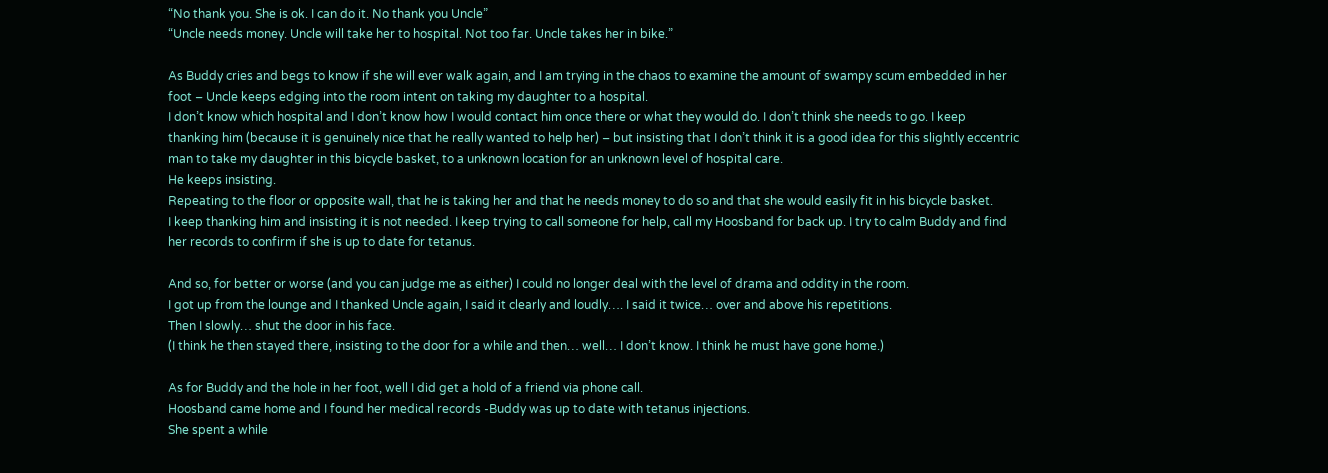“No thank you. She is ok. I can do it. No thank you Uncle”
“Uncle needs money. Uncle will take her to hospital. Not too far. Uncle takes her in bike.”

As Buddy cries and begs to know if she will ever walk again, and I am trying in the chaos to examine the amount of swampy scum embedded in her foot – Uncle keeps edging into the room intent on taking my daughter to a hospital.
I don’t know which hospital and I don’t know how I would contact him once there or what they would do. I don’t think she needs to go. I keep thanking him (because it is genuinely nice that he really wanted to help her) – but insisting that I don’t think it is a good idea for this slightly eccentric man to take my daughter in this bicycle basket, to a unknown location for an unknown level of hospital care.
He keeps insisting.
Repeating to the floor or opposite wall, that he is taking her and that he needs money to do so and that she would easily fit in his bicycle basket.
I keep thanking him and insisting it is not needed. I keep trying to call someone for help, call my Hoosband for back up. I try to calm Buddy and find her records to confirm if she is up to date for tetanus.

And so, for better or worse (and you can judge me as either) I could no longer deal with the level of drama and oddity in the room.
I got up from the lounge and I thanked Uncle again, I said it clearly and loudly…. I said it twice… over and above his repetitions.
Then I slowly… shut the door in his face.
(I think he then stayed there, insisting to the door for a while and then… well… I don’t know. I think he must have gone home.)

As for Buddy and the hole in her foot, well I did get a hold of a friend via phone call.
Hoosband came home and I found her medical records -Buddy was up to date with tetanus injections.
She spent a while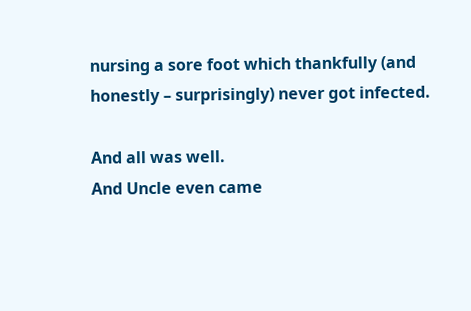nursing a sore foot which thankfully (and honestly – surprisingly) never got infected.

And all was well.
And Uncle even came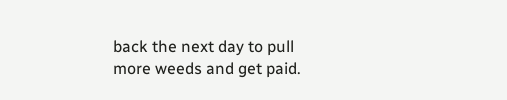back the next day to pull more weeds and get paid.